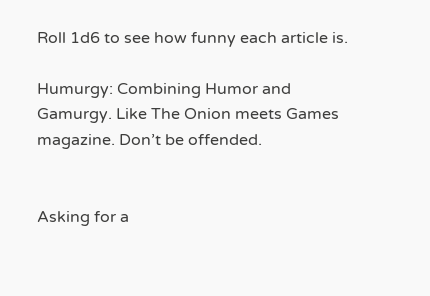Roll 1d6 to see how funny each article is.

Humurgy: Combining Humor and Gamurgy. Like The Onion meets Games magazine. Don’t be offended.


Asking for a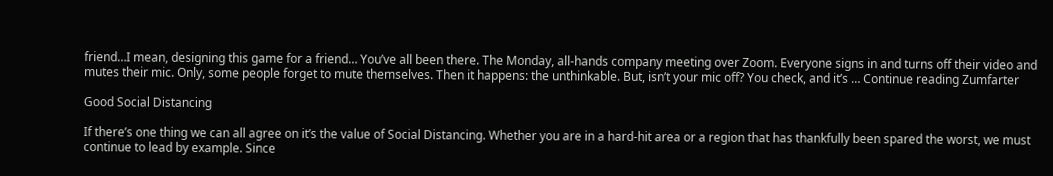friend…I mean, designing this game for a friend… You’ve all been there. The Monday, all-hands company meeting over Zoom. Everyone signs in and turns off their video and mutes their mic. Only, some people forget to mute themselves. Then it happens: the unthinkable. But, isn’t your mic off? You check, and it’s … Continue reading Zumfarter

Good Social Distancing

If there’s one thing we can all agree on it’s the value of Social Distancing. Whether you are in a hard-hit area or a region that has thankfully been spared the worst, we must continue to lead by example. Since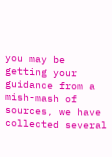you may be getting your guidance from a mish-mash of sources, we have collected several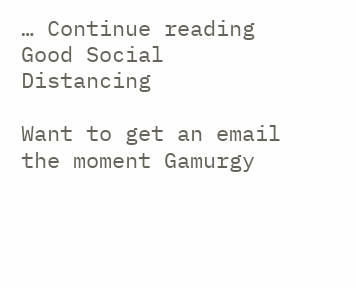… Continue reading Good Social Distancing

Want to get an email the moment Gamurgy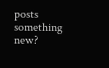posts something new?